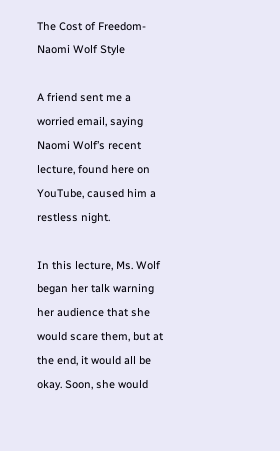The Cost of Freedom- Naomi Wolf Style

A friend sent me a worried email, saying Naomi Wolf’s recent lecture, found here on YouTube, caused him a restless night.

In this lecture, Ms. Wolf began her talk warning her audience that she would scare them, but at the end, it would all be okay. Soon, she would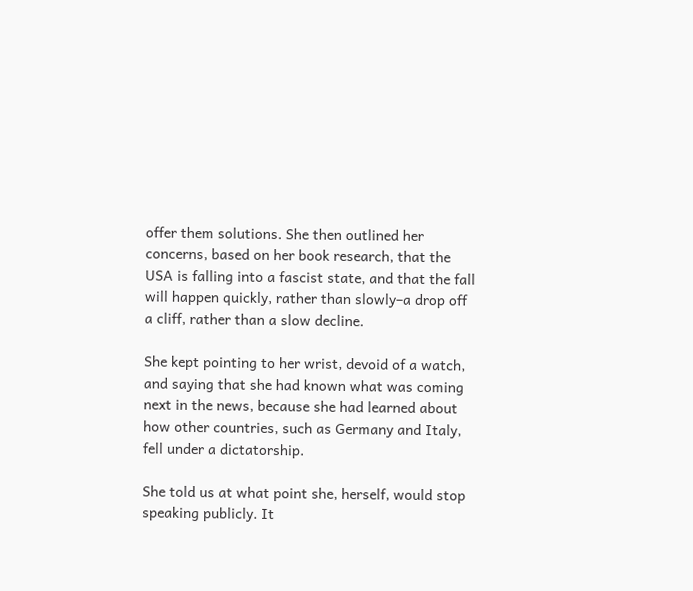offer them solutions. She then outlined her concerns, based on her book research, that the USA is falling into a fascist state, and that the fall will happen quickly, rather than slowly–a drop off a cliff, rather than a slow decline.

She kept pointing to her wrist, devoid of a watch, and saying that she had known what was coming next in the news, because she had learned about how other countries, such as Germany and Italy, fell under a dictatorship.

She told us at what point she, herself, would stop speaking publicly. It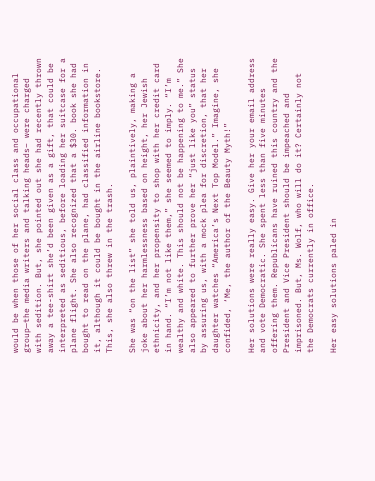would be when those of her social class and occupational group—the media writers and talking heads– were charged with sedition. But, she pointed out she had recently thrown away a tee-shirt she’d been given as a gift, that could be interpreted as seditious, before loading her suitcase for a plane flight. She also recognized that a $30. book she had bought to read on the plane, had classified information in it, although it could be bought in the airline bookstore. This, she also threw in the trash.

She was “on the list” she told us, plaintively, making a joke about her harmlessness based on height, her Jewish ethnicity, and her propensity to shop with her credit card in hand. “I’m not like them,” she seemed to imply. “I’m wealthy and white. This should not be happening to me.” She also appeared to further prove her “just like you” status by assuring us, with a mock plea for discretion, that her daughter watches “America’s Next Top Model.” Imagine, she confided, ‘Me, the author of the Beauty Myth!”

Her solutions were really easy. Give her your email address and vote Democratic. She spent less than five minutes offering them. Republicans have ruined this country and the President and Vice President should be impeached and imprisoned. But, Ms. Wolf, who will do it? Certainly not the Democrats currently in office.

Her easy solutions paled in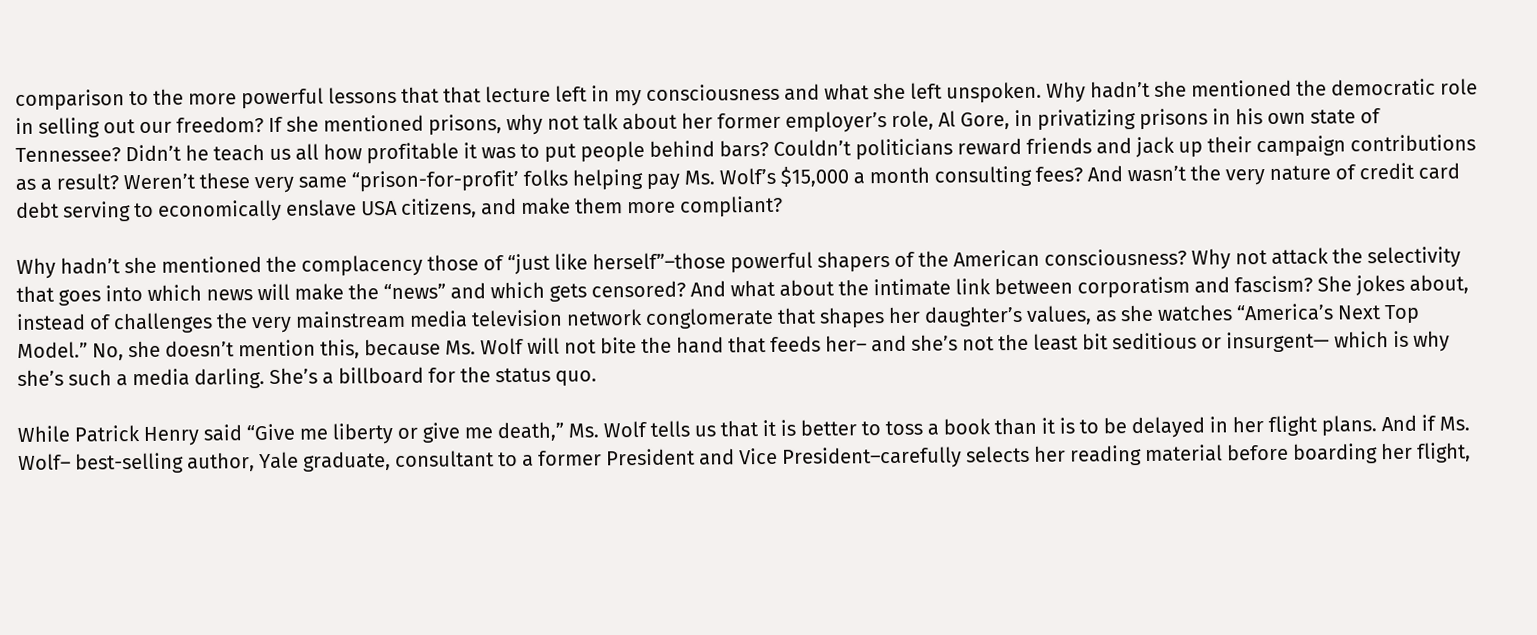comparison to the more powerful lessons that that lecture left in my consciousness and what she left unspoken. Why hadn’t she mentioned the democratic role in selling out our freedom? If she mentioned prisons, why not talk about her former employer’s role, Al Gore, in privatizing prisons in his own state of Tennessee? Didn’t he teach us all how profitable it was to put people behind bars? Couldn’t politicians reward friends and jack up their campaign contributions as a result? Weren’t these very same “prison-for-profit’ folks helping pay Ms. Wolf’s $15,000 a month consulting fees? And wasn’t the very nature of credit card debt serving to economically enslave USA citizens, and make them more compliant?

Why hadn’t she mentioned the complacency those of “just like herself”–those powerful shapers of the American consciousness? Why not attack the selectivity that goes into which news will make the “news” and which gets censored? And what about the intimate link between corporatism and fascism? She jokes about, instead of challenges the very mainstream media television network conglomerate that shapes her daughter’s values, as she watches “America’s Next Top Model.” No, she doesn’t mention this, because Ms. Wolf will not bite the hand that feeds her– and she’s not the least bit seditious or insurgent— which is why she’s such a media darling. She’s a billboard for the status quo.

While Patrick Henry said “Give me liberty or give me death,” Ms. Wolf tells us that it is better to toss a book than it is to be delayed in her flight plans. And if Ms. Wolf– best-selling author, Yale graduate, consultant to a former President and Vice President–carefully selects her reading material before boarding her flight,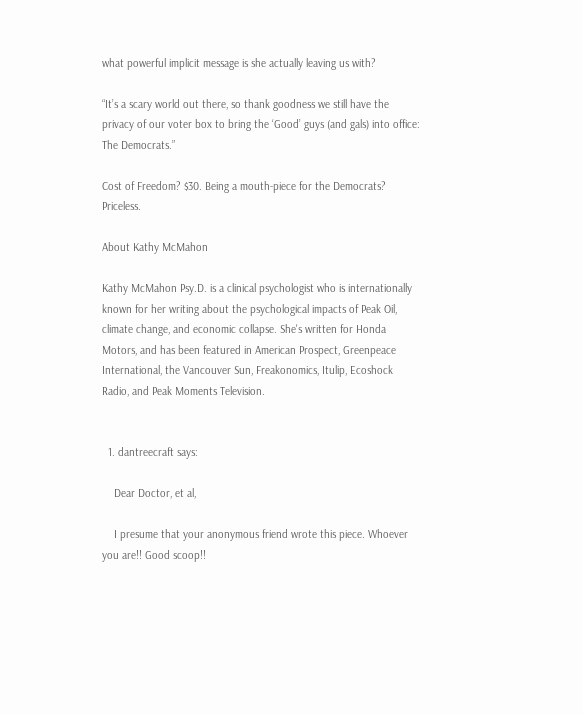what powerful implicit message is she actually leaving us with?

“It’s a scary world out there, so thank goodness we still have the privacy of our voter box to bring the ‘Good’ guys (and gals) into office: The Democrats.”

Cost of Freedom? $30. Being a mouth-piece for the Democrats? Priceless.

About Kathy McMahon

Kathy McMahon Psy.D. is a clinical psychologist who is internationally known for her writing about the psychological impacts of Peak Oil, climate change, and economic collapse. She's written for Honda Motors, and has been featured in American Prospect, Greenpeace International, the Vancouver Sun, Freakonomics, Itulip, Ecoshock Radio, and Peak Moments Television.


  1. dantreecraft says:

    Dear Doctor, et al,

    I presume that your anonymous friend wrote this piece. Whoever you are!! Good scoop!!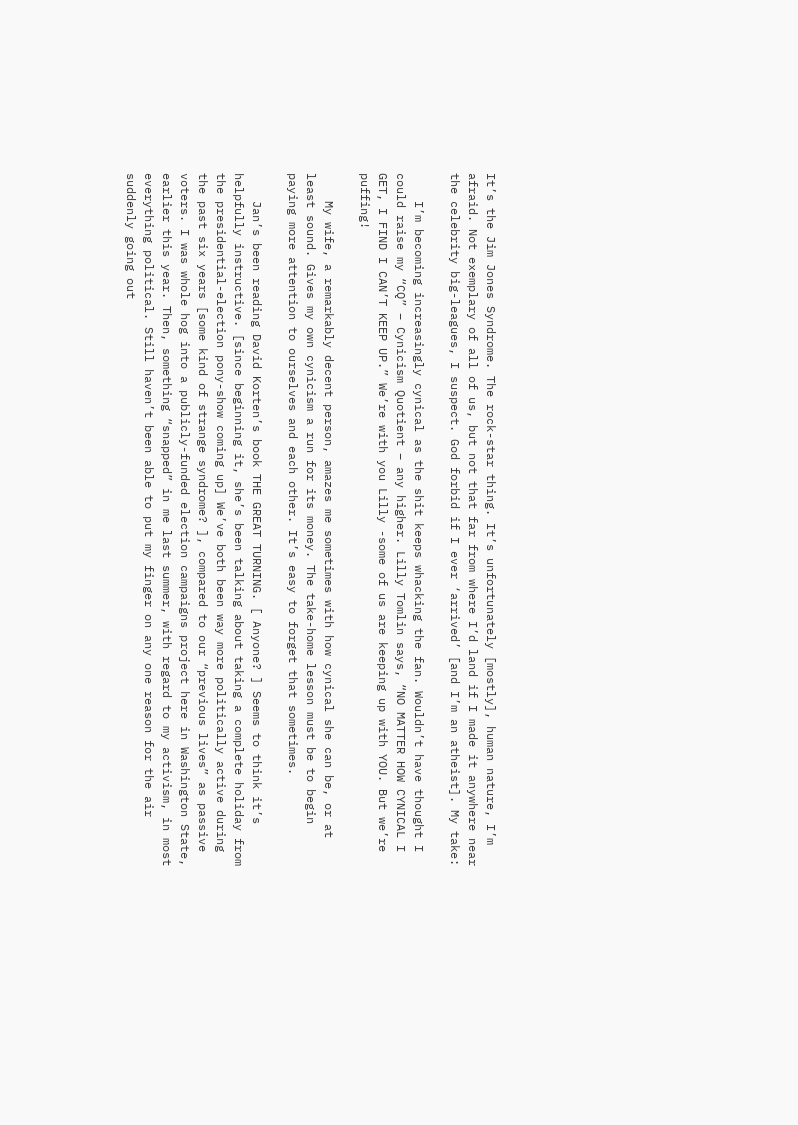It’s the Jim Jones Syndrome. The rock-star thing. It’s unfortunately [mostly], human nature, I’m afraid. Not exemplary of all of us, but not that far from where I’d land if I made it anywhere near the celebrity big-leagues, I suspect. God forbid if I ever ‘arrived’ [and I’m an atheist]. My take:

    I’m becoming increasingly cynical as the shit keeps whacking the fan. Wouldn’t have thought I could raise my “CQ” – Cynicism Quotient – any higher. Lilly Tomlin says, “NO MATTER HOW CYNICAL I GET, I FIND I CAN’T KEEP UP.” We’re with you Lilly -some of us are keeping up with YOU. But we’re puffing!

    My wife, a remarkably decent person, amazes me sometimes with how cynical she can be, or at least sound. Gives my own cynicism a run for its money. The take-home lesson must be to begin paying more attention to ourselves and each other. It’s easy to forget that sometimes.

    Jan’s been reading David Korten’s book THE GREAT TURNING. [ Anyone? ] Seems to think it’s helpfully instructive. [since beginning it, she’s been talking about taking a complete holiday from the presidential-election pony-show coming up] We’ve both been way more politically active during the past six years [some kind of strange syndrome? ], compared to our “previous lives” as passive voters. I was whole hog into a publicly-funded election campaigns project here in Washington State, earlier this year. Then, something “snapped” in me last summer, with regard to my activism, in most everything political. Still haven’t been able to put my finger on any one reason for the air suddenly going out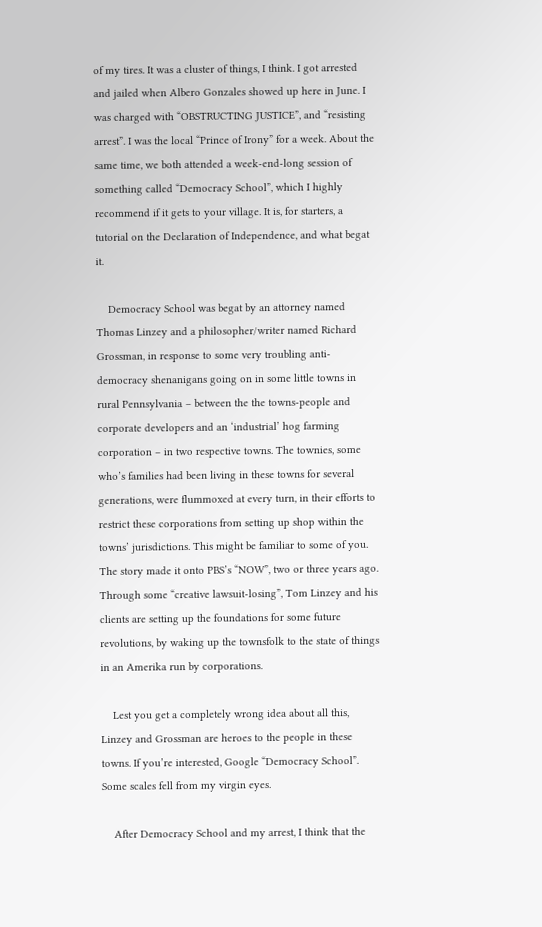of my tires. It was a cluster of things, I think. I got arrested and jailed when Albero Gonzales showed up here in June. I was charged with “OBSTRUCTING JUSTICE”, and “resisting arrest”. I was the local “Prince of Irony” for a week. About the same time, we both attended a week-end-long session of something called “Democracy School”, which I highly recommend if it gets to your village. It is, for starters, a tutorial on the Declaration of Independence, and what begat it.

    Democracy School was begat by an attorney named Thomas Linzey and a philosopher/writer named Richard Grossman, in response to some very troubling anti-democracy shenanigans going on in some little towns in rural Pennsylvania – between the the towns-people and corporate developers and an ‘industrial’ hog farming corporation – in two respective towns. The townies, some who’s families had been living in these towns for several generations, were flummoxed at every turn, in their efforts to restrict these corporations from setting up shop within the towns’ jurisdictions. This might be familiar to some of you. The story made it onto PBS’s “NOW”, two or three years ago. Through some “creative lawsuit-losing”, Tom Linzey and his clients are setting up the foundations for some future revolutions, by waking up the townsfolk to the state of things in an Amerika run by corporations.

    Lest you get a completely wrong idea about all this, Linzey and Grossman are heroes to the people in these towns. If you’re interested, Google “Democracy School”. Some scales fell from my virgin eyes.

    After Democracy School and my arrest, I think that the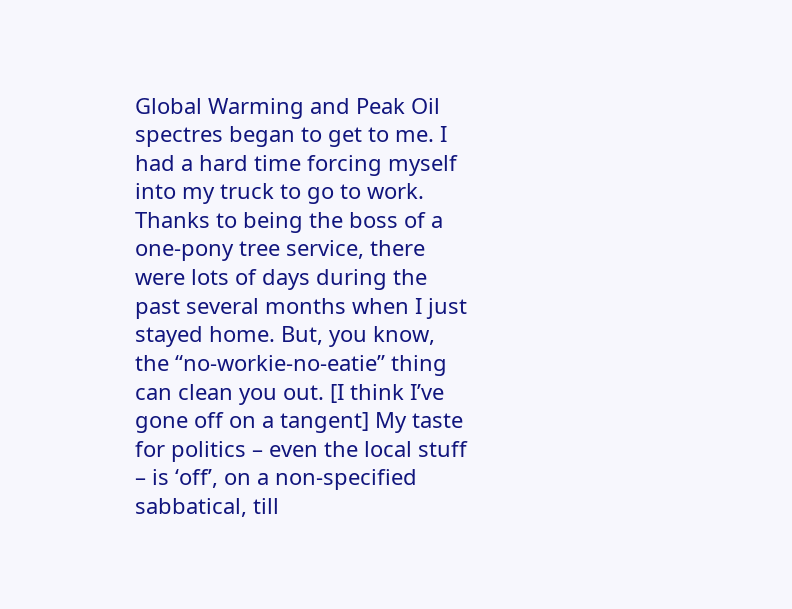Global Warming and Peak Oil spectres began to get to me. I had a hard time forcing myself into my truck to go to work. Thanks to being the boss of a one-pony tree service, there were lots of days during the past several months when I just stayed home. But, you know, the “no-workie-no-eatie” thing can clean you out. [I think I’ve gone off on a tangent] My taste for politics – even the local stuff – is ‘off’, on a non-specified sabbatical, till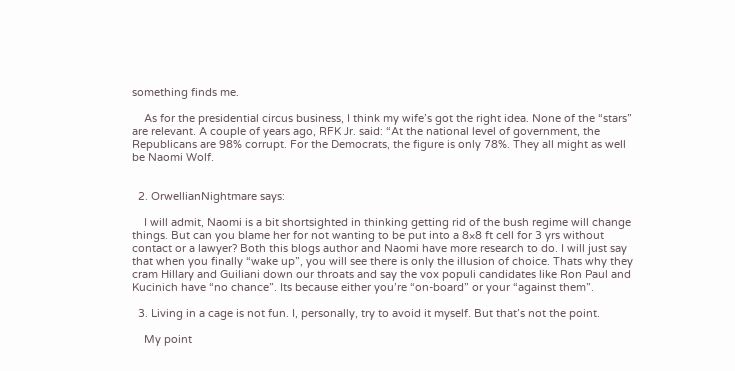something finds me.

    As for the presidential circus business, I think my wife’s got the right idea. None of the “stars” are relevant. A couple of years ago, RFK Jr. said: “At the national level of government, the Republicans are 98% corrupt. For the Democrats, the figure is only 78%. They all might as well be Naomi Wolf.


  2. OrwellianNightmare says:

    I will admit, Naomi is a bit shortsighted in thinking getting rid of the bush regime will change things. But can you blame her for not wanting to be put into a 8×8 ft cell for 3 yrs without contact or a lawyer? Both this blogs author and Naomi have more research to do. I will just say that when you finally “wake up”, you will see there is only the illusion of choice. Thats why they cram Hillary and Guiliani down our throats and say the vox populi candidates like Ron Paul and Kucinich have “no chance”. Its because either you’re “on-board” or your “against them”.

  3. Living in a cage is not fun. I, personally, try to avoid it myself. But that’s not the point.

    My point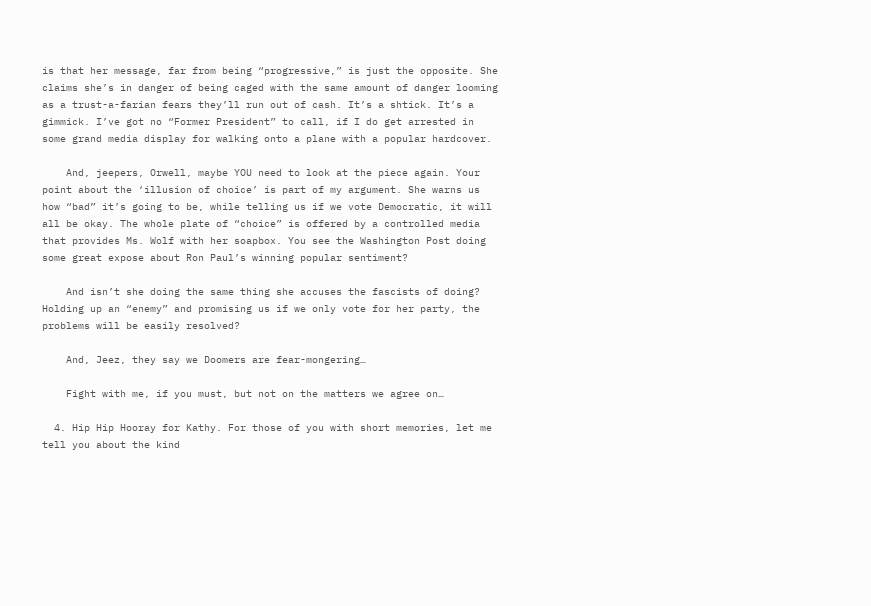is that her message, far from being “progressive,” is just the opposite. She claims she’s in danger of being caged with the same amount of danger looming as a trust-a-farian fears they’ll run out of cash. It’s a shtick. It’s a gimmick. I’ve got no “Former President” to call, if I do get arrested in some grand media display for walking onto a plane with a popular hardcover.

    And, jeepers, Orwell, maybe YOU need to look at the piece again. Your point about the ‘illusion of choice’ is part of my argument. She warns us how “bad” it’s going to be, while telling us if we vote Democratic, it will all be okay. The whole plate of “choice” is offered by a controlled media that provides Ms. Wolf with her soapbox. You see the Washington Post doing some great expose about Ron Paul’s winning popular sentiment?

    And isn’t she doing the same thing she accuses the fascists of doing? Holding up an “enemy” and promising us if we only vote for her party, the problems will be easily resolved?

    And, Jeez, they say we Doomers are fear-mongering…

    Fight with me, if you must, but not on the matters we agree on…

  4. Hip Hip Hooray for Kathy. For those of you with short memories, let me tell you about the kind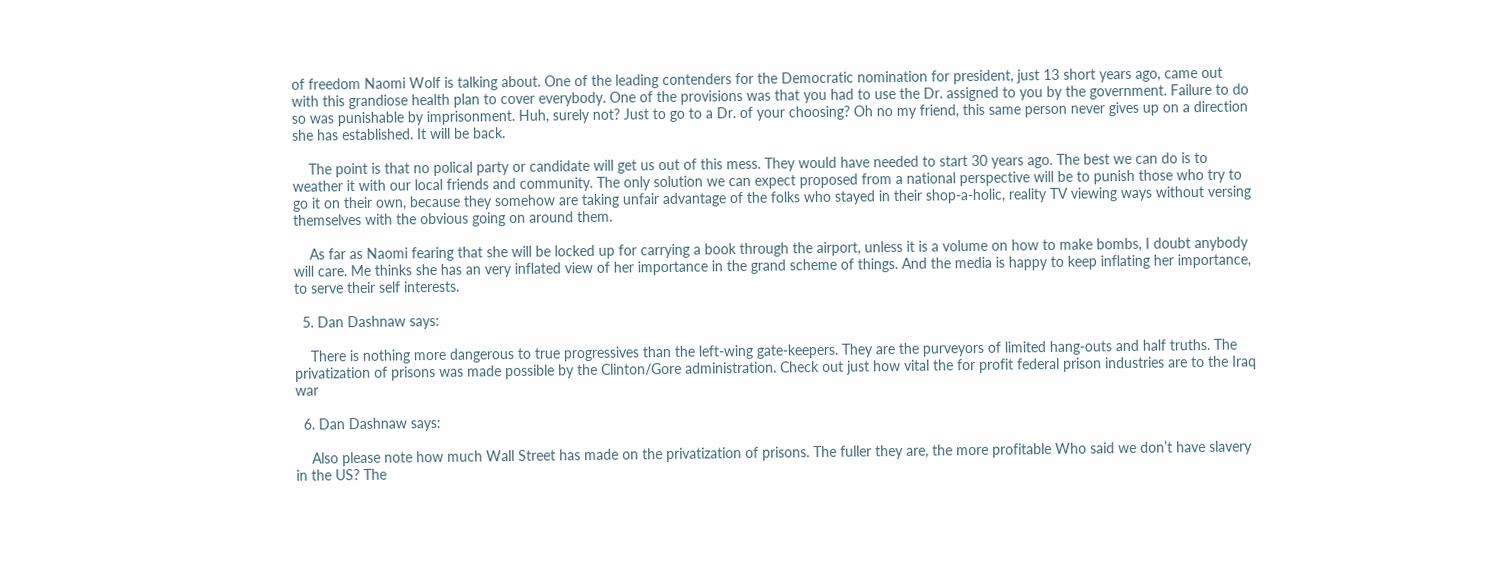of freedom Naomi Wolf is talking about. One of the leading contenders for the Democratic nomination for president, just 13 short years ago, came out with this grandiose health plan to cover everybody. One of the provisions was that you had to use the Dr. assigned to you by the government. Failure to do so was punishable by imprisonment. Huh, surely not? Just to go to a Dr. of your choosing? Oh no my friend, this same person never gives up on a direction she has established. It will be back.

    The point is that no polical party or candidate will get us out of this mess. They would have needed to start 30 years ago. The best we can do is to weather it with our local friends and community. The only solution we can expect proposed from a national perspective will be to punish those who try to go it on their own, because they somehow are taking unfair advantage of the folks who stayed in their shop-a-holic, reality TV viewing ways without versing themselves with the obvious going on around them.

    As far as Naomi fearing that she will be locked up for carrying a book through the airport, unless it is a volume on how to make bombs, I doubt anybody will care. Me thinks she has an very inflated view of her importance in the grand scheme of things. And the media is happy to keep inflating her importance, to serve their self interests.

  5. Dan Dashnaw says:

    There is nothing more dangerous to true progressives than the left-wing gate-keepers. They are the purveyors of limited hang-outs and half truths. The privatization of prisons was made possible by the Clinton/Gore administration. Check out just how vital the for profit federal prison industries are to the Iraq war

  6. Dan Dashnaw says:

    Also please note how much Wall Street has made on the privatization of prisons. The fuller they are, the more profitable Who said we don’t have slavery in the US? The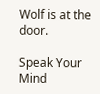Wolf is at the door.

Speak Your Mind